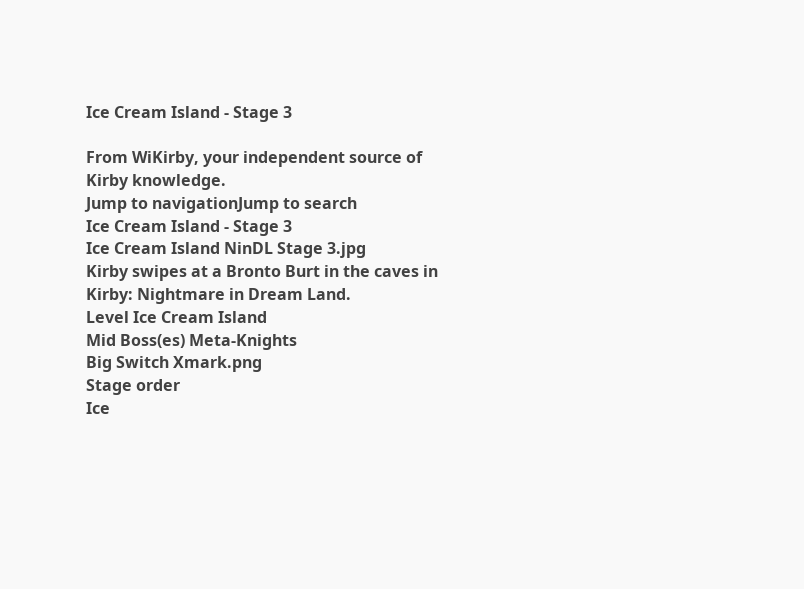Ice Cream Island - Stage 3

From WiKirby, your independent source of Kirby knowledge.
Jump to navigationJump to search
Ice Cream Island - Stage 3
Ice Cream Island NinDL Stage 3.jpg
Kirby swipes at a Bronto Burt in the caves in Kirby: Nightmare in Dream Land.
Level Ice Cream Island
Mid Boss(es) Meta-Knights
Big Switch Xmark.png
Stage order
Ice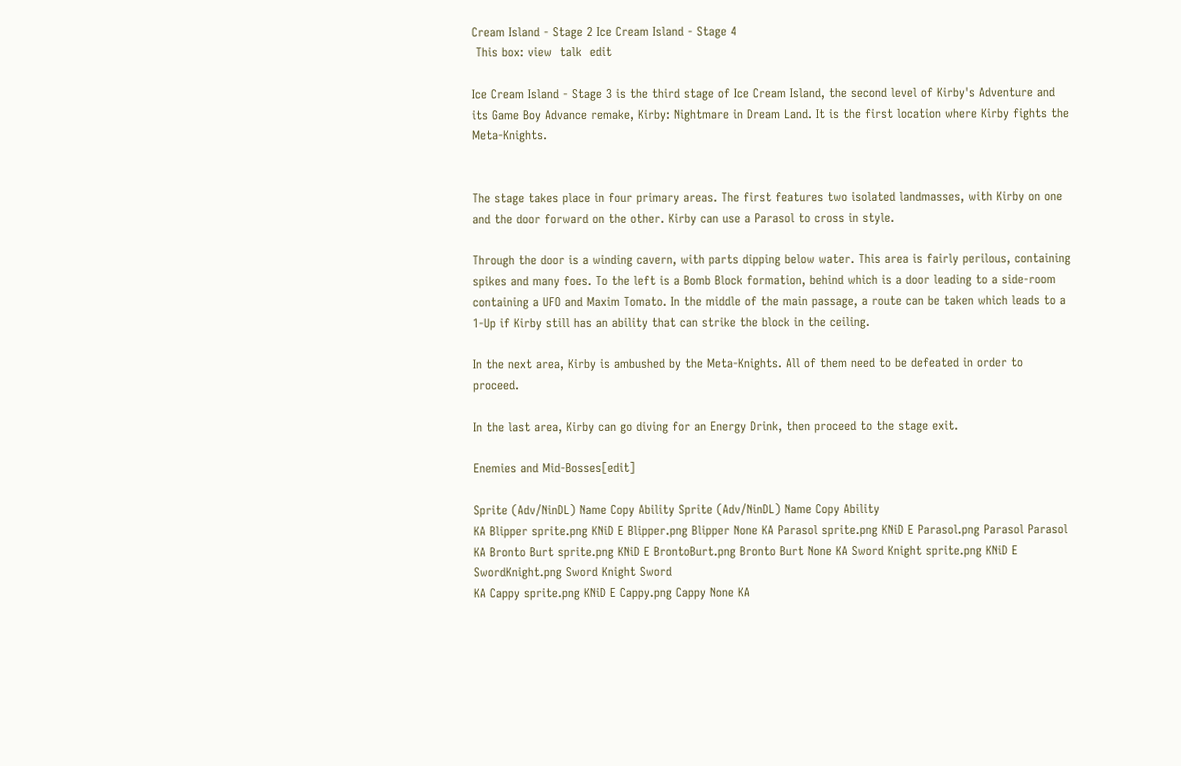Cream Island - Stage 2 Ice Cream Island - Stage 4
 This box: view  talk  edit

Ice Cream Island - Stage 3 is the third stage of Ice Cream Island, the second level of Kirby's Adventure and its Game Boy Advance remake, Kirby: Nightmare in Dream Land. It is the first location where Kirby fights the Meta-Knights.


The stage takes place in four primary areas. The first features two isolated landmasses, with Kirby on one and the door forward on the other. Kirby can use a Parasol to cross in style.

Through the door is a winding cavern, with parts dipping below water. This area is fairly perilous, containing spikes and many foes. To the left is a Bomb Block formation, behind which is a door leading to a side-room containing a UFO and Maxim Tomato. In the middle of the main passage, a route can be taken which leads to a 1-Up if Kirby still has an ability that can strike the block in the ceiling.

In the next area, Kirby is ambushed by the Meta-Knights. All of them need to be defeated in order to proceed.

In the last area, Kirby can go diving for an Energy Drink, then proceed to the stage exit.

Enemies and Mid-Bosses[edit]

Sprite (Adv/NinDL) Name Copy Ability Sprite (Adv/NinDL) Name Copy Ability
KA Blipper sprite.png KNiD E Blipper.png Blipper None KA Parasol sprite.png KNiD E Parasol.png Parasol Parasol
KA Bronto Burt sprite.png KNiD E BrontoBurt.png Bronto Burt None KA Sword Knight sprite.png KNiD E SwordKnight.png Sword Knight Sword
KA Cappy sprite.png KNiD E Cappy.png Cappy None KA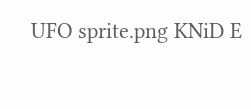UFO sprite.png KNiD E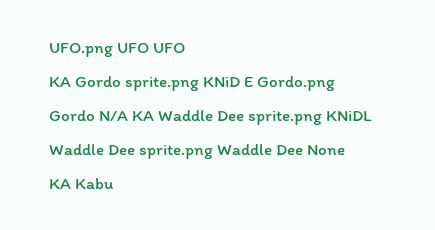UFO.png UFO UFO
KA Gordo sprite.png KNiD E Gordo.png Gordo N/A KA Waddle Dee sprite.png KNiDL Waddle Dee sprite.png Waddle Dee None
KA Kabu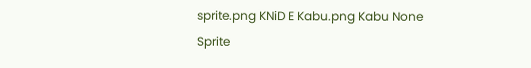sprite.png KNiD E Kabu.png Kabu None
Sprite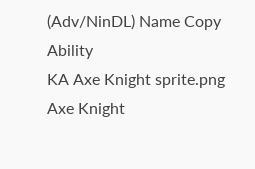(Adv/NinDL) Name Copy Ability
KA Axe Knight sprite.png Axe Knight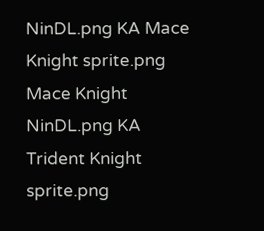NinDL.png KA Mace Knight sprite.png Mace Knight NinDL.png KA Trident Knight sprite.png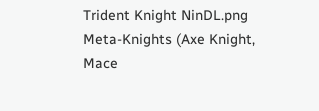Trident Knight NinDL.png Meta-Knights (Axe Knight, Mace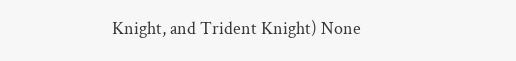Knight, and Trident Knight) None